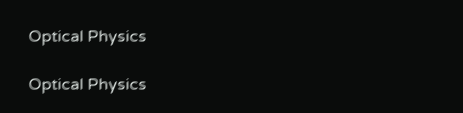Optical Physics

Optical Physics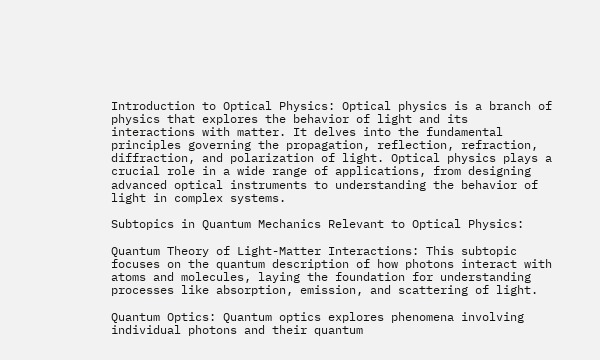Introduction to Optical Physics: Optical physics is a branch of physics that explores the behavior of light and its interactions with matter. It delves into the fundamental principles governing the propagation, reflection, refraction, diffraction, and polarization of light. Optical physics plays a crucial role in a wide range of applications, from designing advanced optical instruments to understanding the behavior of light in complex systems.

Subtopics in Quantum Mechanics Relevant to Optical Physics:

Quantum Theory of Light-Matter Interactions: This subtopic focuses on the quantum description of how photons interact with atoms and molecules, laying the foundation for understanding processes like absorption, emission, and scattering of light.

Quantum Optics: Quantum optics explores phenomena involving individual photons and their quantum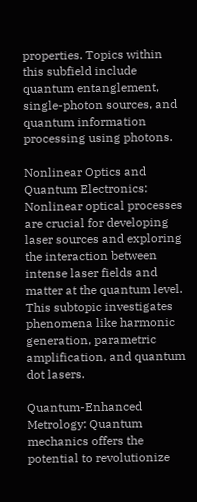properties. Topics within this subfield include quantum entanglement, single-photon sources, and quantum information processing using photons.

Nonlinear Optics and Quantum Electronics: Nonlinear optical processes are crucial for developing laser sources and exploring the interaction between intense laser fields and matter at the quantum level. This subtopic investigates phenomena like harmonic generation, parametric amplification, and quantum dot lasers.

Quantum-Enhanced Metrology: Quantum mechanics offers the potential to revolutionize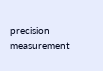precision measurement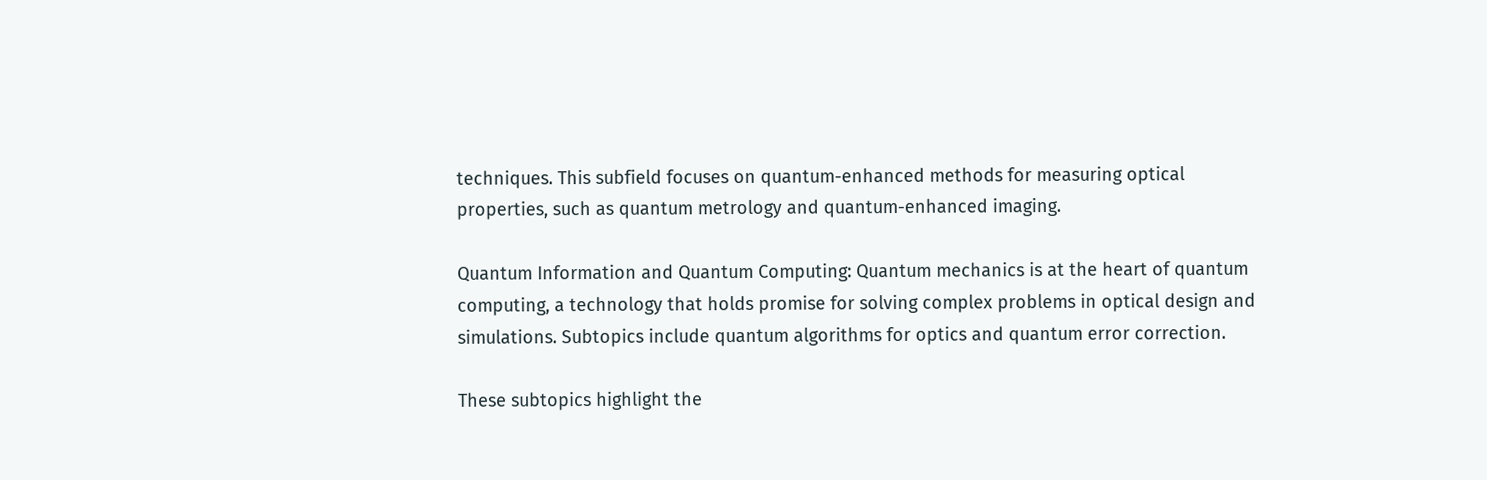techniques. This subfield focuses on quantum-enhanced methods for measuring optical properties, such as quantum metrology and quantum-enhanced imaging.

Quantum Information and Quantum Computing: Quantum mechanics is at the heart of quantum computing, a technology that holds promise for solving complex problems in optical design and simulations. Subtopics include quantum algorithms for optics and quantum error correction.

These subtopics highlight the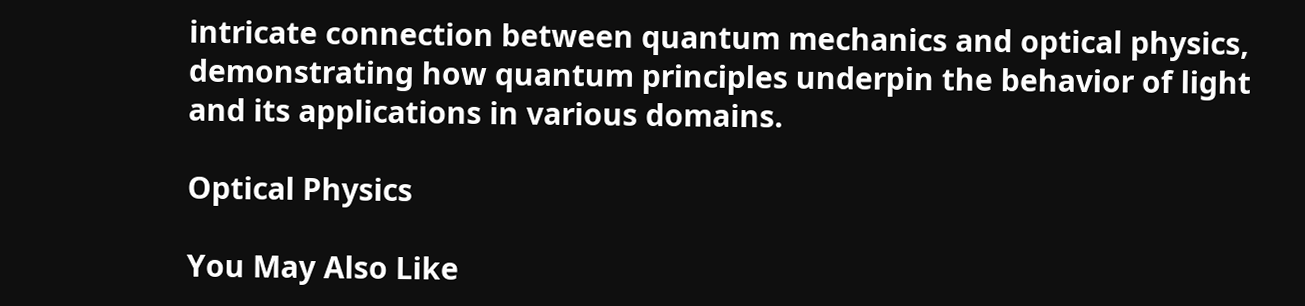intricate connection between quantum mechanics and optical physics, demonstrating how quantum principles underpin the behavior of light and its applications in various domains.

Optical Physics

You May Also Like